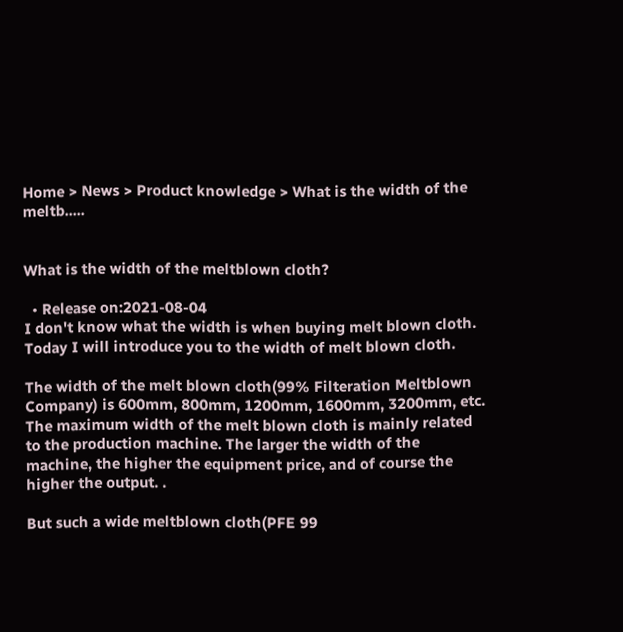Home > News > Product knowledge > What is the width of the meltb.....


What is the width of the meltblown cloth?

  • Release on:2021-08-04
I don't know what the width is when buying melt blown cloth. Today I will introduce you to the width of melt blown cloth.

The width of the melt blown cloth(99% Filteration Meltblown Company) is 600mm, 800mm, 1200mm, 1600mm, 3200mm, etc. The maximum width of the melt blown cloth is mainly related to the production machine. The larger the width of the machine, the higher the equipment price, and of course the higher the output. .

But such a wide meltblown cloth(PFE 99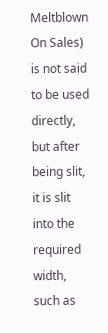Meltblown On Sales) is not said to be used directly, but after being slit, it is slit into the required width, such as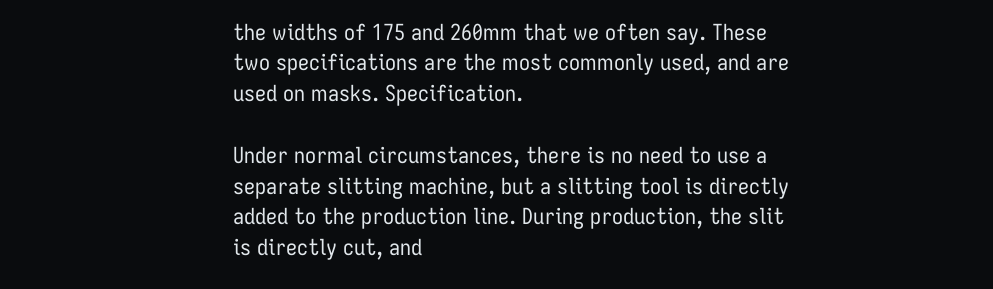the widths of 175 and 260mm that we often say. These two specifications are the most commonly used, and are used on masks. Specification.

Under normal circumstances, there is no need to use a separate slitting machine, but a slitting tool is directly added to the production line. During production, the slit is directly cut, and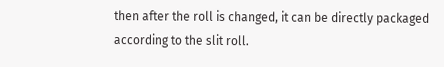then after the roll is changed, it can be directly packaged according to the slit roll.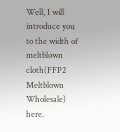Well, I will introduce you to the width of meltblown cloth(FFP2 Meltblown Wholesale) here.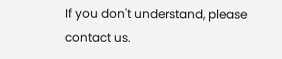If you don't understand, please contact us.